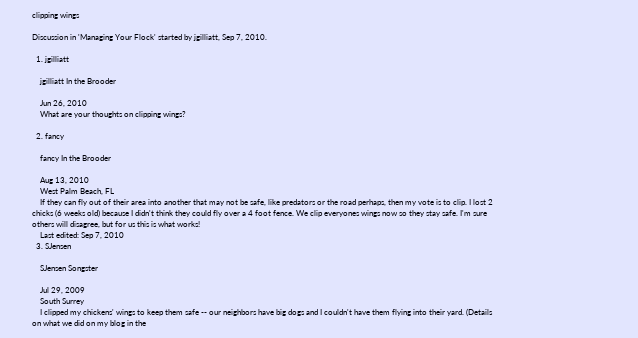clipping wings

Discussion in 'Managing Your Flock' started by jgilliatt, Sep 7, 2010.

  1. jgilliatt

    jgilliatt In the Brooder

    Jun 26, 2010
    What are your thoughts on clipping wings?

  2. fancy

    fancy In the Brooder

    Aug 13, 2010
    West Palm Beach, FL
    If they can fly out of their area into another that may not be safe, like predators or the road perhaps, then my vote is to clip. I lost 2 chicks (6 weeks old) because I didn't think they could fly over a 4 foot fence. We clip everyones wings now so they stay safe. I'm sure others will disagree, but for us this is what works!
    Last edited: Sep 7, 2010
  3. SJensen

    SJensen Songster

    Jul 29, 2009
    South Surrey
    I clipped my chickens' wings to keep them safe -- our neighbors have big dogs and I couldn't have them flying into their yard. (Details on what we did on my blog in the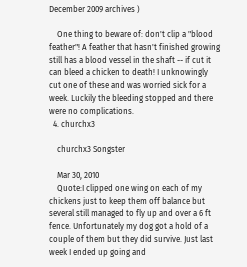December 2009 archives )

    One thing to beware of: don't clip a "blood feather"! A feather that hasn't finished growing still has a blood vessel in the shaft -- if cut it can bleed a chicken to death! I unknowingly cut one of these and was worried sick for a week. Luckily the bleeding stopped and there were no complications.
  4. churchx3

    churchx3 Songster

    Mar 30, 2010
    Quote:I clipped one wing on each of my chickens just to keep them off balance but several still managed to fly up and over a 6 ft fence. Unfortunately my dog got a hold of a couple of them but they did survive. Just last week I ended up going and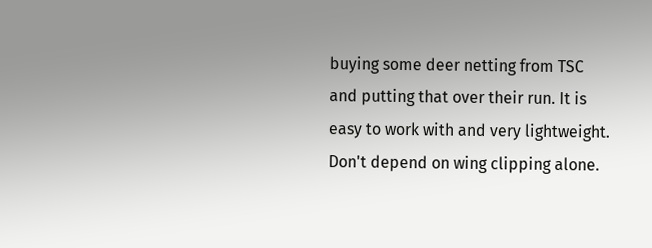buying some deer netting from TSC and putting that over their run. It is easy to work with and very lightweight. Don't depend on wing clipping alone.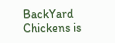BackYard Chickens is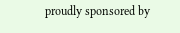proudly sponsored by